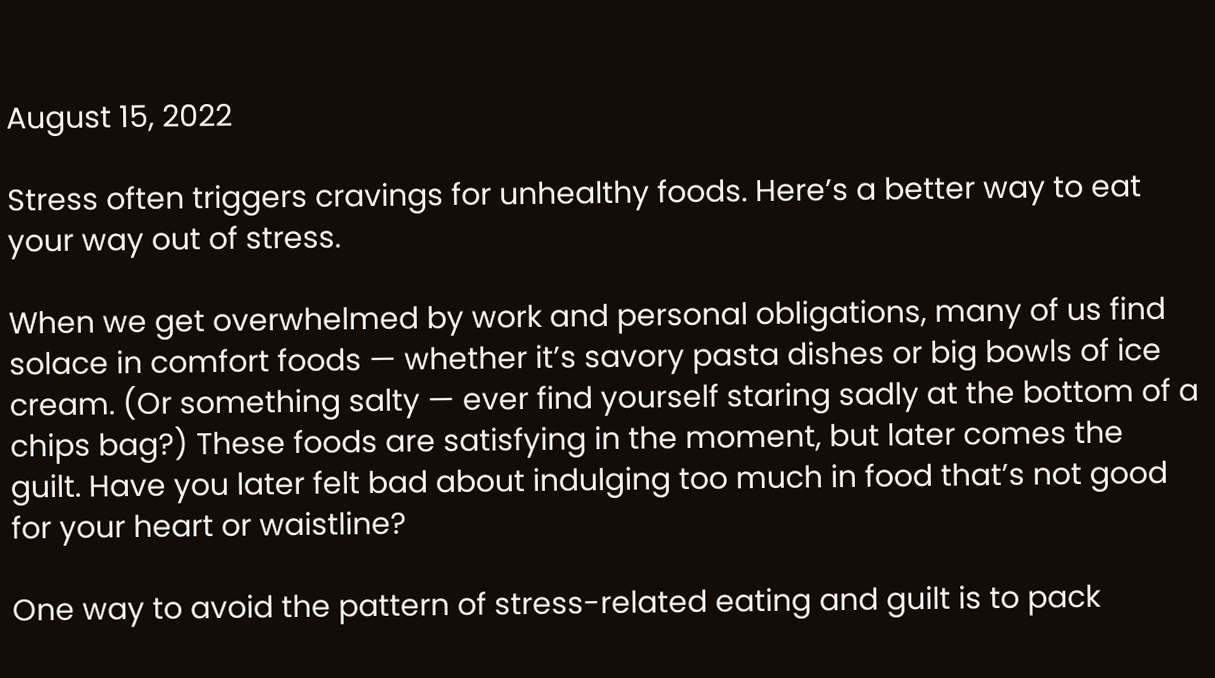August 15, 2022

Stress often triggers cravings for unhealthy foods. Here’s a better way to eat your way out of stress.

When we get overwhelmed by work and personal obligations, many of us find solace in comfort foods — whether it’s savory pasta dishes or big bowls of ice cream. (Or something salty — ever find yourself staring sadly at the bottom of a chips bag?) These foods are satisfying in the moment, but later comes the guilt. Have you later felt bad about indulging too much in food that’s not good for your heart or waistline?

One way to avoid the pattern of stress-related eating and guilt is to pack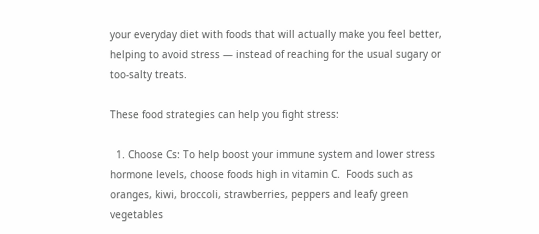your everyday diet with foods that will actually make you feel better, helping to avoid stress — instead of reaching for the usual sugary or too-salty treats.

These food strategies can help you fight stress:

  1. Choose Cs: To help boost your immune system and lower stress hormone levels, choose foods high in vitamin C.  Foods such as oranges, kiwi, broccoli, strawberries, peppers and leafy green vegetables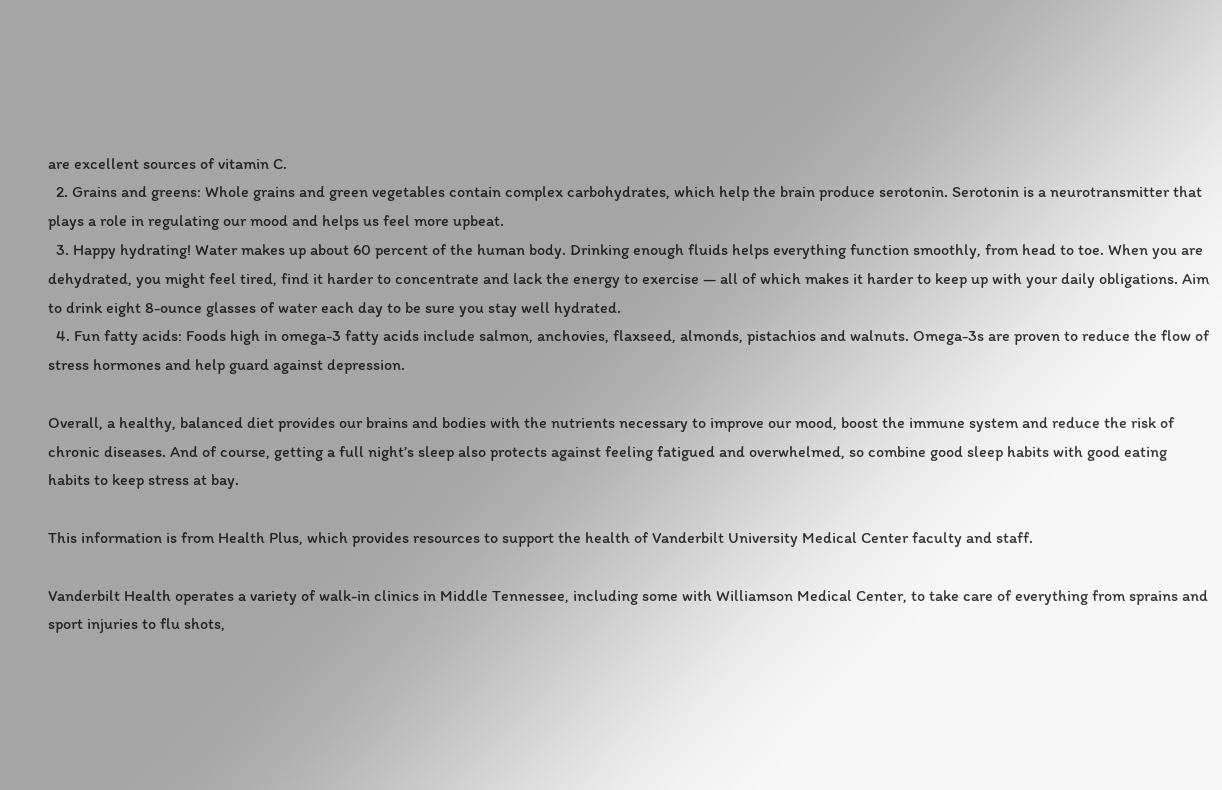are excellent sources of vitamin C.
  2. Grains and greens: Whole grains and green vegetables contain complex carbohydrates, which help the brain produce serotonin. Serotonin is a neurotransmitter that plays a role in regulating our mood and helps us feel more upbeat.
  3. Happy hydrating! Water makes up about 60 percent of the human body. Drinking enough fluids helps everything function smoothly, from head to toe. When you are dehydrated, you might feel tired, find it harder to concentrate and lack the energy to exercise — all of which makes it harder to keep up with your daily obligations. Aim to drink eight 8-ounce glasses of water each day to be sure you stay well hydrated.
  4. Fun fatty acids: Foods high in omega-3 fatty acids include salmon, anchovies, flaxseed, almonds, pistachios and walnuts. Omega-3s are proven to reduce the flow of stress hormones and help guard against depression.

Overall, a healthy, balanced diet provides our brains and bodies with the nutrients necessary to improve our mood, boost the immune system and reduce the risk of chronic diseases. And of course, getting a full night’s sleep also protects against feeling fatigued and overwhelmed, so combine good sleep habits with good eating habits to keep stress at bay.

This information is from Health Plus, which provides resources to support the health of Vanderbilt University Medical Center faculty and staff.

Vanderbilt Health operates a variety of walk-in clinics in Middle Tennessee, including some with Williamson Medical Center, to take care of everything from sprains and sport injuries to flu shots,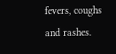fevers, coughs and rashes.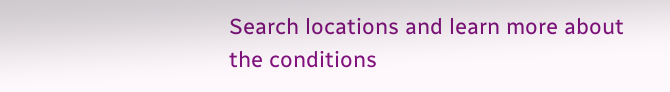Search locations and learn more about the conditions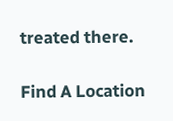treated there.

Find A Location